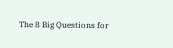The 8 Big Questions for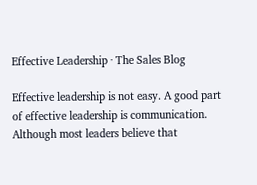Effective Leadership · The Sales Blog

Effective leadership is not easy. A good part of effective leadership is communication. Although most leaders believe that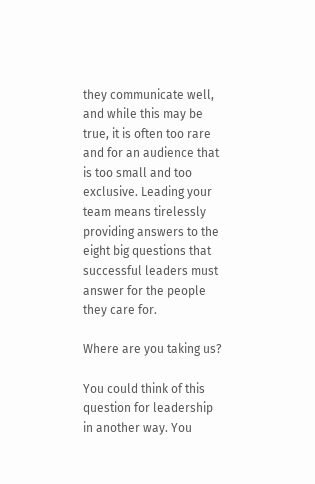they communicate well, and while this may be true, it is often too rare and for an audience that is too small and too exclusive. Leading your team means tirelessly providing answers to the eight big questions that successful leaders must answer for the people they care for.

Where are you taking us?

You could think of this question for leadership in another way. You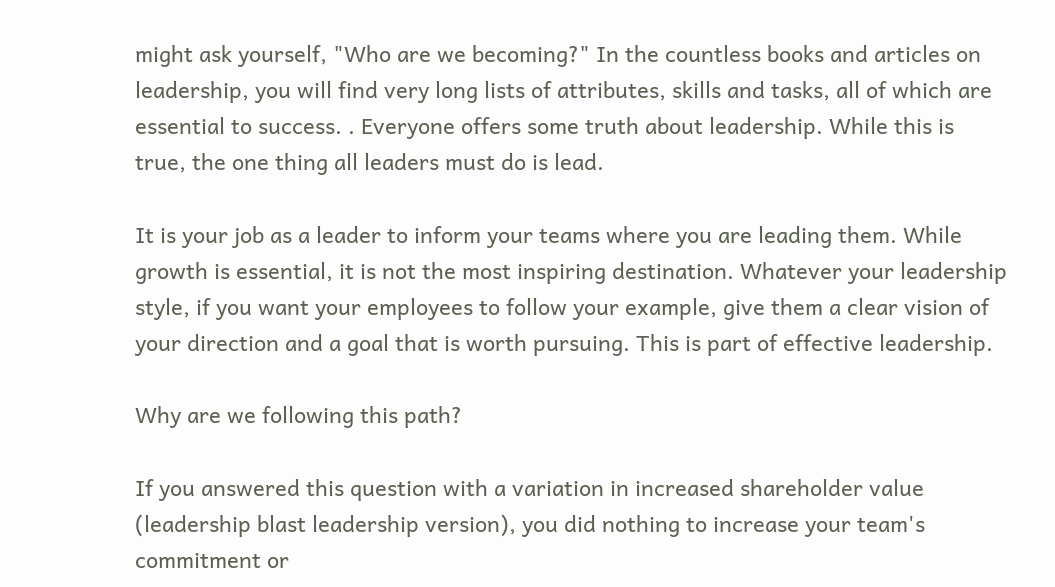might ask yourself, "Who are we becoming?" In the countless books and articles on leadership, you will find very long lists of attributes, skills and tasks, all of which are essential to success. . Everyone offers some truth about leadership. While this is true, the one thing all leaders must do is lead.

It is your job as a leader to inform your teams where you are leading them. While growth is essential, it is not the most inspiring destination. Whatever your leadership style, if you want your employees to follow your example, give them a clear vision of your direction and a goal that is worth pursuing. This is part of effective leadership.

Why are we following this path?

If you answered this question with a variation in increased shareholder value (leadership blast leadership version), you did nothing to increase your team's commitment or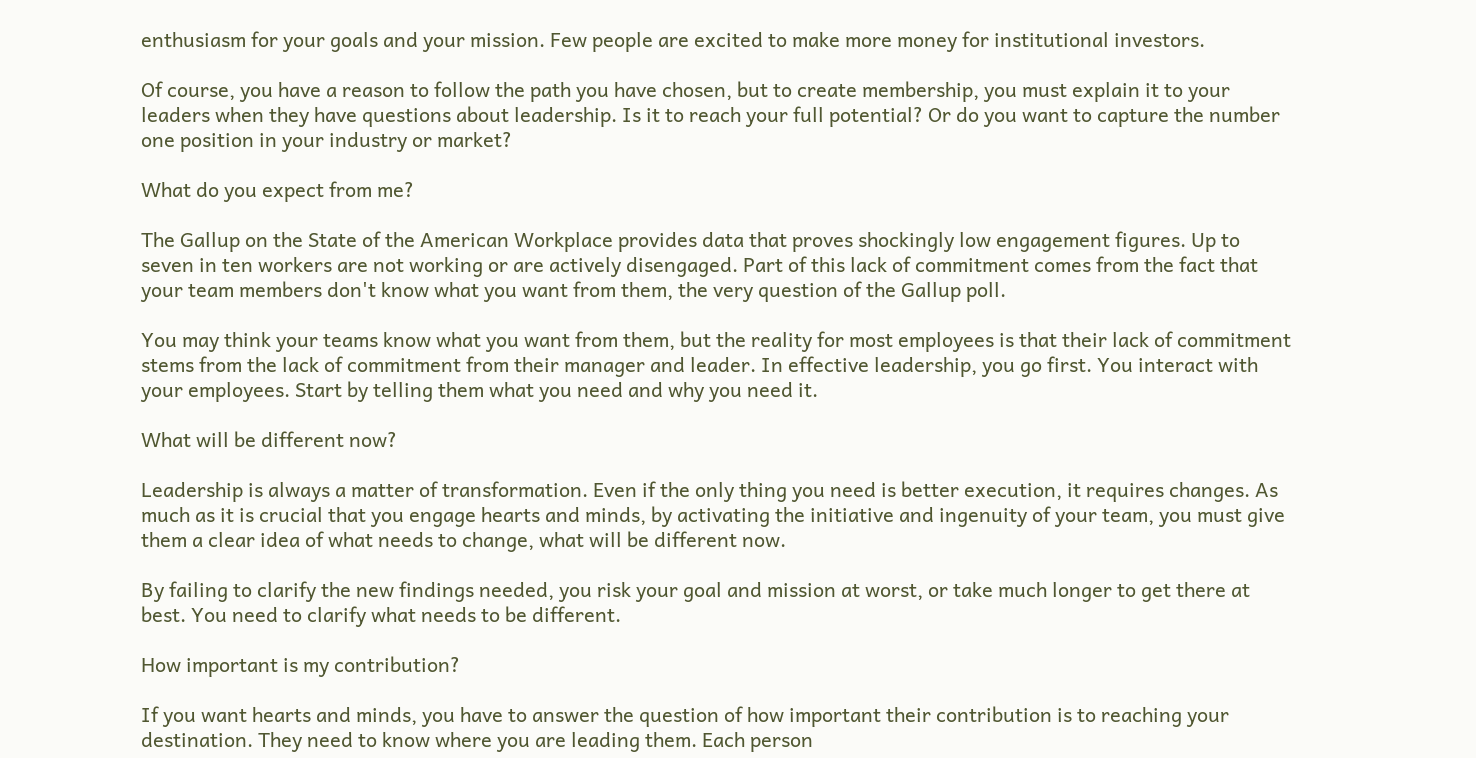enthusiasm for your goals and your mission. Few people are excited to make more money for institutional investors.

Of course, you have a reason to follow the path you have chosen, but to create membership, you must explain it to your leaders when they have questions about leadership. Is it to reach your full potential? Or do you want to capture the number one position in your industry or market?

What do you expect from me?

The Gallup on the State of the American Workplace provides data that proves shockingly low engagement figures. Up to seven in ten workers are not working or are actively disengaged. Part of this lack of commitment comes from the fact that your team members don't know what you want from them, the very question of the Gallup poll.

You may think your teams know what you want from them, but the reality for most employees is that their lack of commitment stems from the lack of commitment from their manager and leader. In effective leadership, you go first. You interact with your employees. Start by telling them what you need and why you need it.

What will be different now?

Leadership is always a matter of transformation. Even if the only thing you need is better execution, it requires changes. As much as it is crucial that you engage hearts and minds, by activating the initiative and ingenuity of your team, you must give them a clear idea of what needs to change, what will be different now.

By failing to clarify the new findings needed, you risk your goal and mission at worst, or take much longer to get there at best. You need to clarify what needs to be different.

How important is my contribution?

If you want hearts and minds, you have to answer the question of how important their contribution is to reaching your destination. They need to know where you are leading them. Each person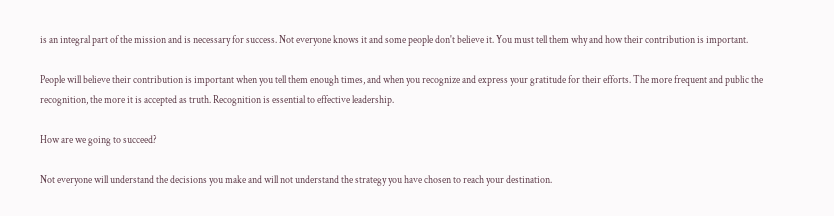is an integral part of the mission and is necessary for success. Not everyone knows it and some people don't believe it. You must tell them why and how their contribution is important.

People will believe their contribution is important when you tell them enough times, and when you recognize and express your gratitude for their efforts. The more frequent and public the recognition, the more it is accepted as truth. Recognition is essential to effective leadership.

How are we going to succeed?

Not everyone will understand the decisions you make and will not understand the strategy you have chosen to reach your destination.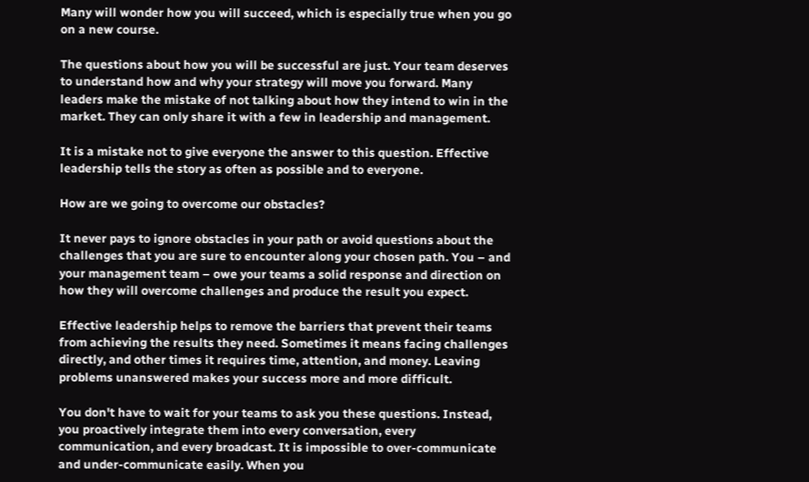Many will wonder how you will succeed, which is especially true when you go on a new course.

The questions about how you will be successful are just. Your team deserves to understand how and why your strategy will move you forward. Many leaders make the mistake of not talking about how they intend to win in the market. They can only share it with a few in leadership and management.

It is a mistake not to give everyone the answer to this question. Effective leadership tells the story as often as possible and to everyone.

How are we going to overcome our obstacles?

It never pays to ignore obstacles in your path or avoid questions about the challenges that you are sure to encounter along your chosen path. You – and your management team – owe your teams a solid response and direction on how they will overcome challenges and produce the result you expect.

Effective leadership helps to remove the barriers that prevent their teams from achieving the results they need. Sometimes it means facing challenges directly, and other times it requires time, attention, and money. Leaving problems unanswered makes your success more and more difficult.

You don't have to wait for your teams to ask you these questions. Instead, you proactively integrate them into every conversation, every communication, and every broadcast. It is impossible to over-communicate and under-communicate easily. When you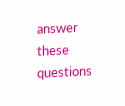answer these questions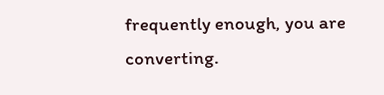frequently enough, you are converting.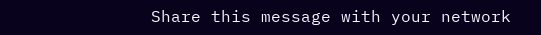Share this message with your network